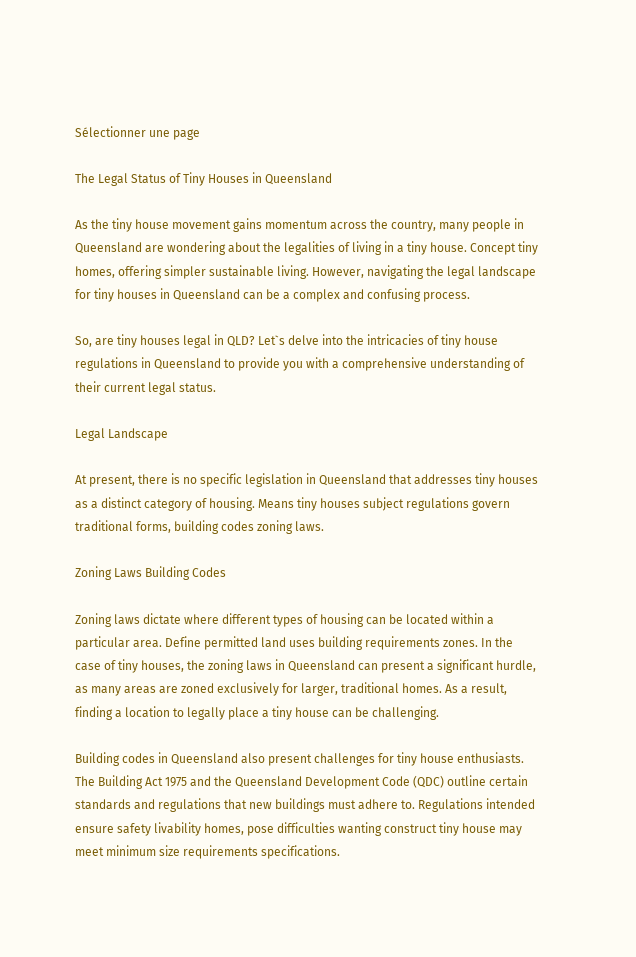Sélectionner une page

The Legal Status of Tiny Houses in Queensland

As the tiny house movement gains momentum across the country, many people in Queensland are wondering about the legalities of living in a tiny house. Concept tiny homes, offering simpler sustainable living. However, navigating the legal landscape for tiny houses in Queensland can be a complex and confusing process.

So, are tiny houses legal in QLD? Let`s delve into the intricacies of tiny house regulations in Queensland to provide you with a comprehensive understanding of their current legal status.

Legal Landscape

At present, there is no specific legislation in Queensland that addresses tiny houses as a distinct category of housing. Means tiny houses subject regulations govern traditional forms, building codes zoning laws.

Zoning Laws Building Codes

Zoning laws dictate where different types of housing can be located within a particular area. Define permitted land uses building requirements zones. In the case of tiny houses, the zoning laws in Queensland can present a significant hurdle, as many areas are zoned exclusively for larger, traditional homes. As a result, finding a location to legally place a tiny house can be challenging.

Building codes in Queensland also present challenges for tiny house enthusiasts. The Building Act 1975 and the Queensland Development Code (QDC) outline certain standards and regulations that new buildings must adhere to. Regulations intended ensure safety livability homes, pose difficulties wanting construct tiny house may meet minimum size requirements specifications.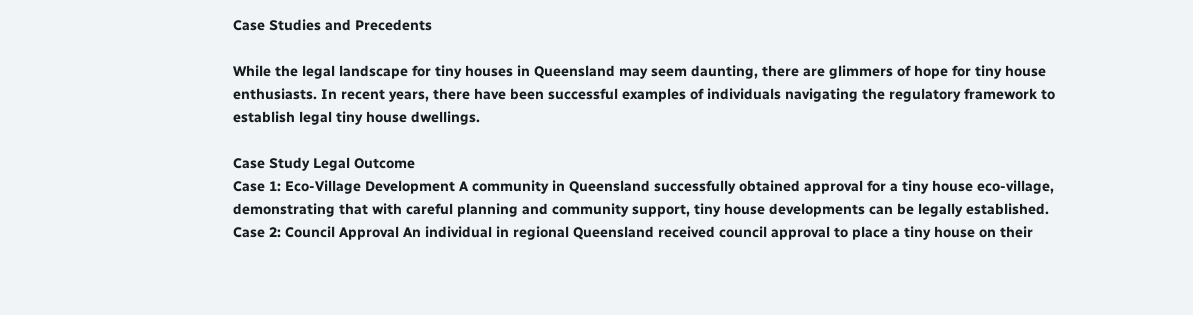Case Studies and Precedents

While the legal landscape for tiny houses in Queensland may seem daunting, there are glimmers of hope for tiny house enthusiasts. In recent years, there have been successful examples of individuals navigating the regulatory framework to establish legal tiny house dwellings.

Case Study Legal Outcome
Case 1: Eco-Village Development A community in Queensland successfully obtained approval for a tiny house eco-village, demonstrating that with careful planning and community support, tiny house developments can be legally established.
Case 2: Council Approval An individual in regional Queensland received council approval to place a tiny house on their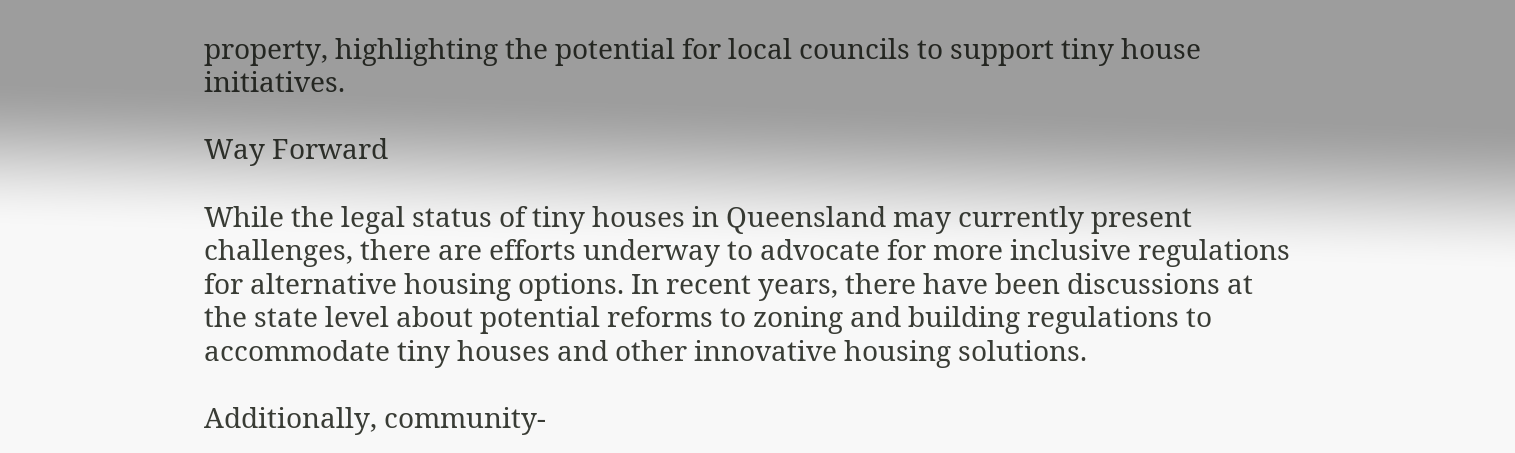property, highlighting the potential for local councils to support tiny house initiatives.

Way Forward

While the legal status of tiny houses in Queensland may currently present challenges, there are efforts underway to advocate for more inclusive regulations for alternative housing options. In recent years, there have been discussions at the state level about potential reforms to zoning and building regulations to accommodate tiny houses and other innovative housing solutions.

Additionally, community-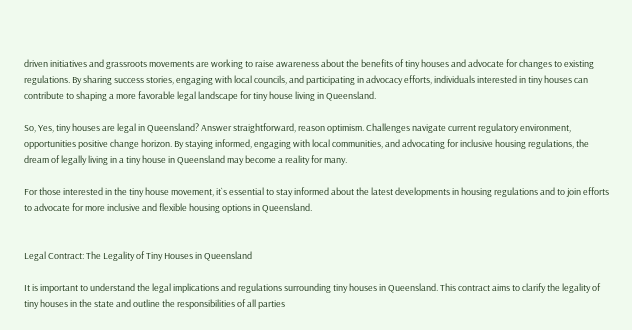driven initiatives and grassroots movements are working to raise awareness about the benefits of tiny houses and advocate for changes to existing regulations. By sharing success stories, engaging with local councils, and participating in advocacy efforts, individuals interested in tiny houses can contribute to shaping a more favorable legal landscape for tiny house living in Queensland.

So, Yes, tiny houses are legal in Queensland? Answer straightforward, reason optimism. Challenges navigate current regulatory environment, opportunities positive change horizon. By staying informed, engaging with local communities, and advocating for inclusive housing regulations, the dream of legally living in a tiny house in Queensland may become a reality for many.

For those interested in the tiny house movement, it`s essential to stay informed about the latest developments in housing regulations and to join efforts to advocate for more inclusive and flexible housing options in Queensland.


Legal Contract: The Legality of Tiny Houses in Queensland

It is important to understand the legal implications and regulations surrounding tiny houses in Queensland. This contract aims to clarify the legality of tiny houses in the state and outline the responsibilities of all parties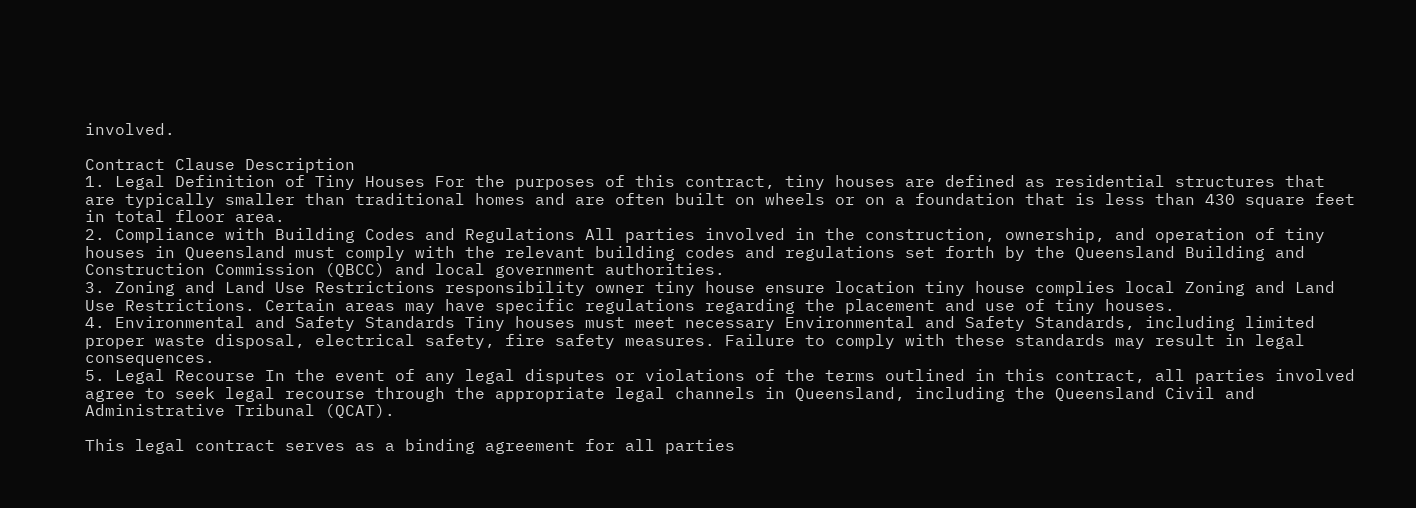involved.

Contract Clause Description
1. Legal Definition of Tiny Houses For the purposes of this contract, tiny houses are defined as residential structures that are typically smaller than traditional homes and are often built on wheels or on a foundation that is less than 430 square feet in total floor area.
2. Compliance with Building Codes and Regulations All parties involved in the construction, ownership, and operation of tiny houses in Queensland must comply with the relevant building codes and regulations set forth by the Queensland Building and Construction Commission (QBCC) and local government authorities.
3. Zoning and Land Use Restrictions responsibility owner tiny house ensure location tiny house complies local Zoning and Land Use Restrictions. Certain areas may have specific regulations regarding the placement and use of tiny houses.
4. Environmental and Safety Standards Tiny houses must meet necessary Environmental and Safety Standards, including limited proper waste disposal, electrical safety, fire safety measures. Failure to comply with these standards may result in legal consequences.
5. Legal Recourse In the event of any legal disputes or violations of the terms outlined in this contract, all parties involved agree to seek legal recourse through the appropriate legal channels in Queensland, including the Queensland Civil and Administrative Tribunal (QCAT).

This legal contract serves as a binding agreement for all parties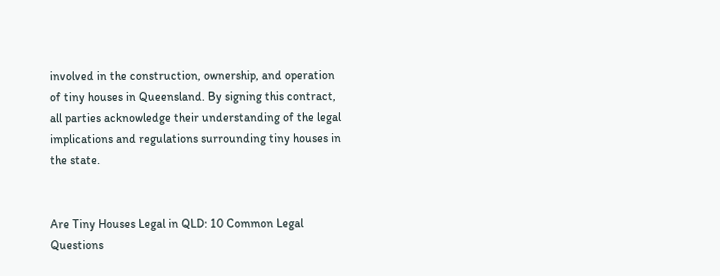involved in the construction, ownership, and operation of tiny houses in Queensland. By signing this contract, all parties acknowledge their understanding of the legal implications and regulations surrounding tiny houses in the state.


Are Tiny Houses Legal in QLD: 10 Common Legal Questions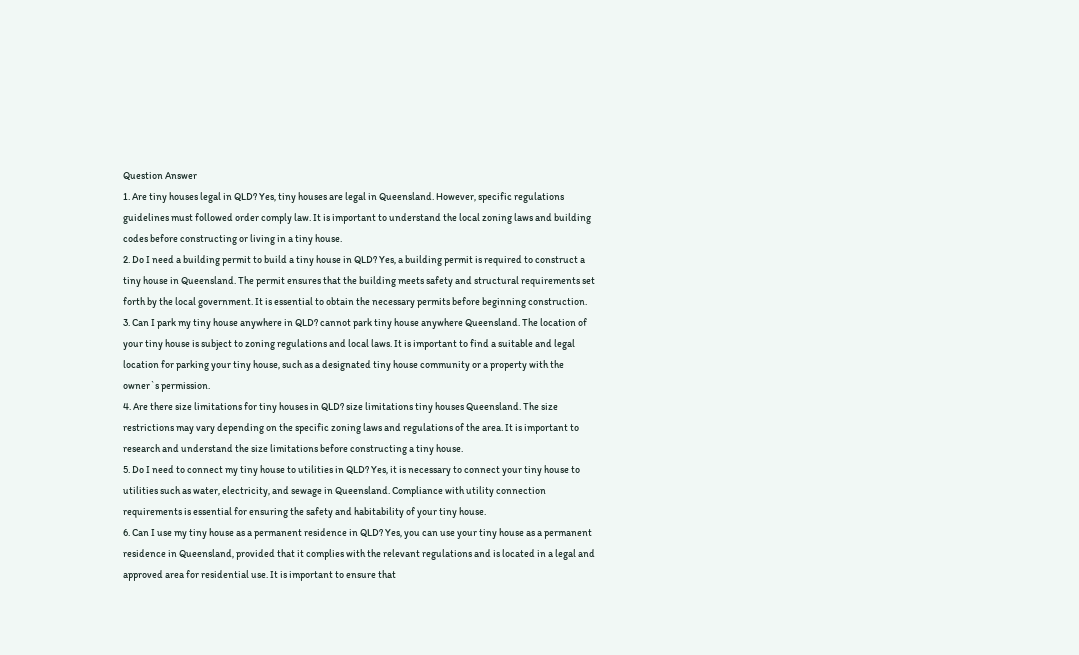Question Answer
1. Are tiny houses legal in QLD? Yes, tiny houses are legal in Queensland. However, specific regulations guidelines must followed order comply law. It is important to understand the local zoning laws and building codes before constructing or living in a tiny house.
2. Do I need a building permit to build a tiny house in QLD? Yes, a building permit is required to construct a tiny house in Queensland. The permit ensures that the building meets safety and structural requirements set forth by the local government. It is essential to obtain the necessary permits before beginning construction.
3. Can I park my tiny house anywhere in QLD? cannot park tiny house anywhere Queensland. The location of your tiny house is subject to zoning regulations and local laws. It is important to find a suitable and legal location for parking your tiny house, such as a designated tiny house community or a property with the owner`s permission.
4. Are there size limitations for tiny houses in QLD? size limitations tiny houses Queensland. The size restrictions may vary depending on the specific zoning laws and regulations of the area. It is important to research and understand the size limitations before constructing a tiny house.
5. Do I need to connect my tiny house to utilities in QLD? Yes, it is necessary to connect your tiny house to utilities such as water, electricity, and sewage in Queensland. Compliance with utility connection requirements is essential for ensuring the safety and habitability of your tiny house.
6. Can I use my tiny house as a permanent residence in QLD? Yes, you can use your tiny house as a permanent residence in Queensland, provided that it complies with the relevant regulations and is located in a legal and approved area for residential use. It is important to ensure that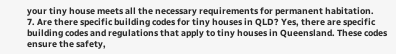your tiny house meets all the necessary requirements for permanent habitation.
7. Are there specific building codes for tiny houses in QLD? Yes, there are specific building codes and regulations that apply to tiny houses in Queensland. These codes ensure the safety,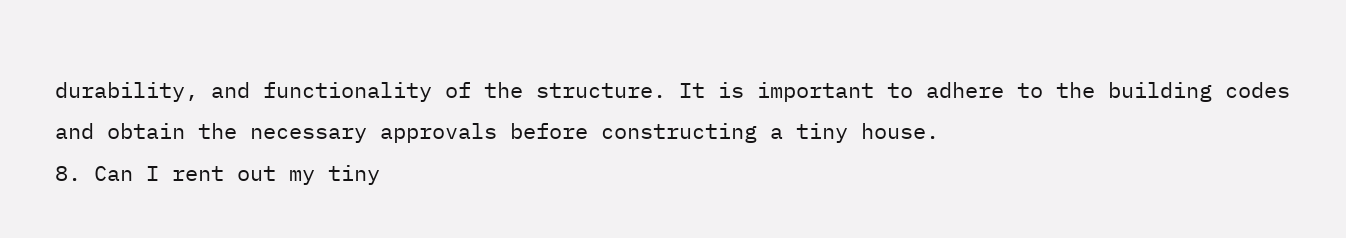durability, and functionality of the structure. It is important to adhere to the building codes and obtain the necessary approvals before constructing a tiny house.
8. Can I rent out my tiny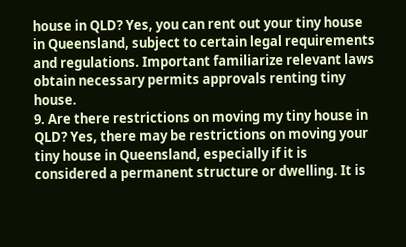house in QLD? Yes, you can rent out your tiny house in Queensland, subject to certain legal requirements and regulations. Important familiarize relevant laws obtain necessary permits approvals renting tiny house.
9. Are there restrictions on moving my tiny house in QLD? Yes, there may be restrictions on moving your tiny house in Queensland, especially if it is considered a permanent structure or dwelling. It is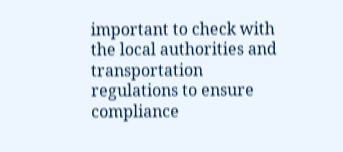important to check with the local authorities and transportation regulations to ensure compliance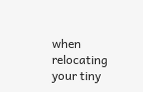when relocating your tiny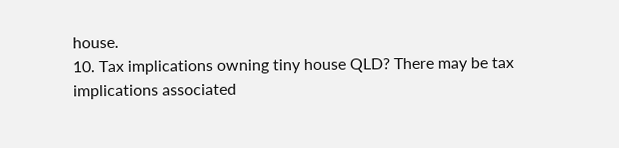house.
10. Tax implications owning tiny house QLD? There may be tax implications associated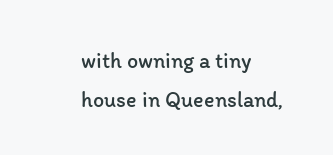with owning a tiny house in Queensland,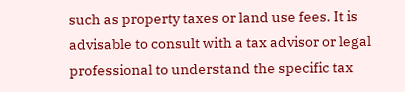such as property taxes or land use fees. It is advisable to consult with a tax advisor or legal professional to understand the specific tax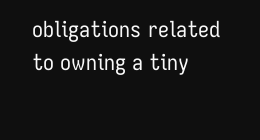obligations related to owning a tiny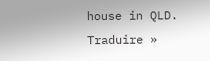house in QLD.
Traduire »